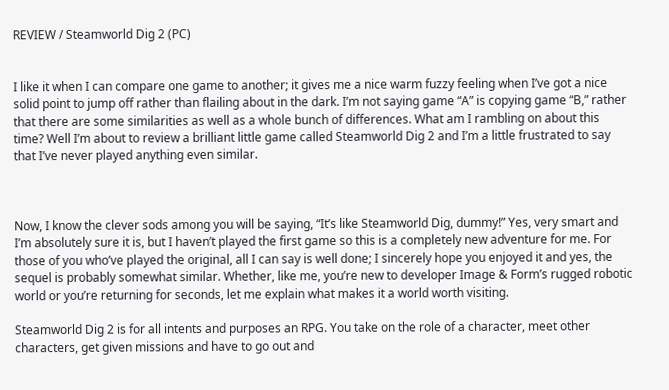REVIEW / Steamworld Dig 2 (PC)


I like it when I can compare one game to another; it gives me a nice warm fuzzy feeling when I’ve got a nice solid point to jump off rather than flailing about in the dark. I’m not saying game “A” is copying game “B,” rather that there are some similarities as well as a whole bunch of differences. What am I rambling on about this time? Well I’m about to review a brilliant little game called Steamworld Dig 2 and I’m a little frustrated to say that I’ve never played anything even similar.



Now, I know the clever sods among you will be saying, “It’s like Steamworld Dig, dummy!” Yes, very smart and I’m absolutely sure it is, but I haven’t played the first game so this is a completely new adventure for me. For those of you who’ve played the original, all I can say is well done; I sincerely hope you enjoyed it and yes, the sequel is probably somewhat similar. Whether, like me, you’re new to developer Image & Form’s rugged robotic world or you’re returning for seconds, let me explain what makes it a world worth visiting.

Steamworld Dig 2 is for all intents and purposes an RPG. You take on the role of a character, meet other characters, get given missions and have to go out and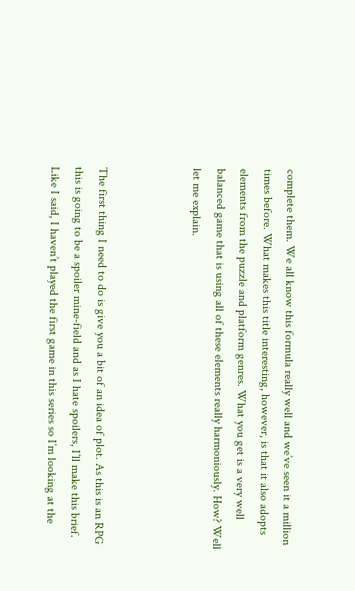complete them. We all know this formula really well and we’ve seen it a million times before. What makes this title interesting, however, is that it also adopts elements from the puzzle and platform genres. What you get is a very well balanced game that is using all of these elements really harmoniously. How? Well let me explain.



The first thing I need to do is give you a bit of an idea of plot. As this is an RPG this is going to be a spoiler mine-field and as I hate spoilers, I’ll make this brief. Like I said, I haven’t played the first game in this series so I’m looking at the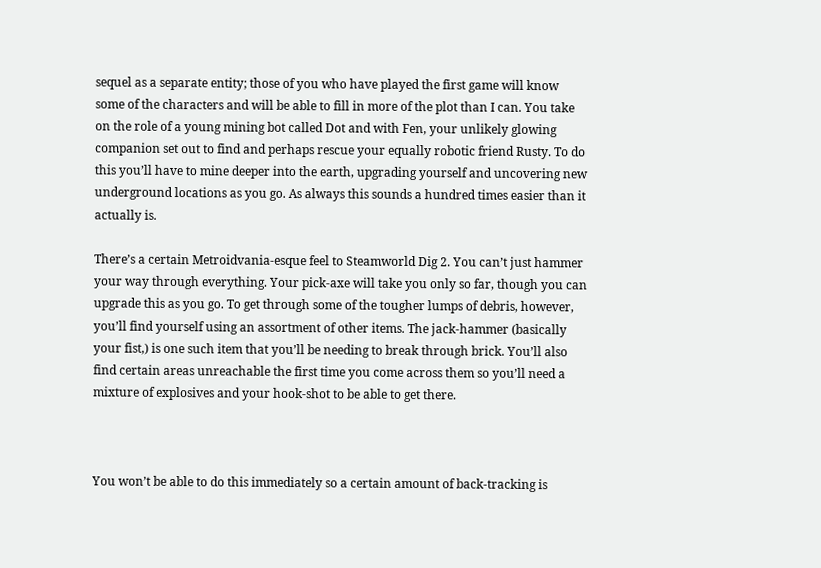sequel as a separate entity; those of you who have played the first game will know some of the characters and will be able to fill in more of the plot than I can. You take on the role of a young mining bot called Dot and with Fen, your unlikely glowing companion set out to find and perhaps rescue your equally robotic friend Rusty. To do this you’ll have to mine deeper into the earth, upgrading yourself and uncovering new underground locations as you go. As always this sounds a hundred times easier than it actually is.

There’s a certain Metroidvania-esque feel to Steamworld Dig 2. You can’t just hammer your way through everything. Your pick-axe will take you only so far, though you can upgrade this as you go. To get through some of the tougher lumps of debris, however, you’ll find yourself using an assortment of other items. The jack-hammer (basically your fist,) is one such item that you’ll be needing to break through brick. You’ll also find certain areas unreachable the first time you come across them so you’ll need a mixture of explosives and your hook-shot to be able to get there.



You won’t be able to do this immediately so a certain amount of back-tracking is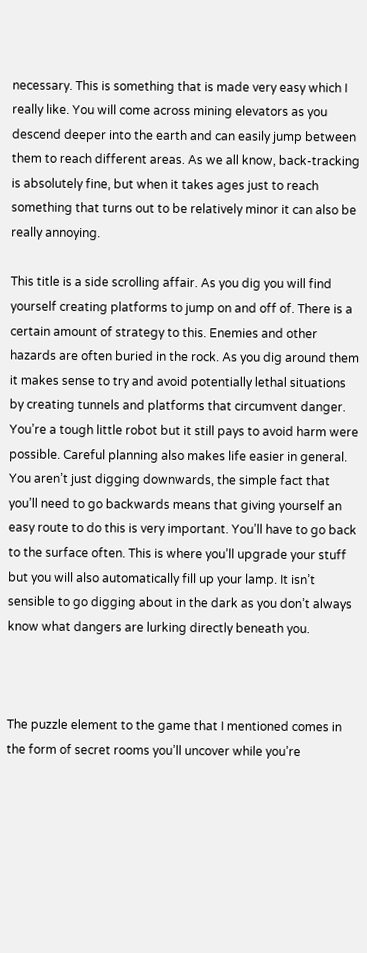necessary. This is something that is made very easy which I really like. You will come across mining elevators as you descend deeper into the earth and can easily jump between them to reach different areas. As we all know, back-tracking is absolutely fine, but when it takes ages just to reach something that turns out to be relatively minor it can also be really annoying.

This title is a side scrolling affair. As you dig you will find yourself creating platforms to jump on and off of. There is a certain amount of strategy to this. Enemies and other hazards are often buried in the rock. As you dig around them it makes sense to try and avoid potentially lethal situations by creating tunnels and platforms that circumvent danger. You’re a tough little robot but it still pays to avoid harm were possible. Careful planning also makes life easier in general. You aren’t just digging downwards, the simple fact that you’ll need to go backwards means that giving yourself an easy route to do this is very important. You’ll have to go back to the surface often. This is where you’ll upgrade your stuff but you will also automatically fill up your lamp. It isn’t sensible to go digging about in the dark as you don’t always know what dangers are lurking directly beneath you.



The puzzle element to the game that I mentioned comes in the form of secret rooms you’ll uncover while you’re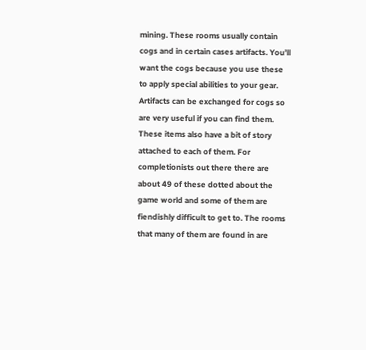mining. These rooms usually contain cogs and in certain cases artifacts. You’ll want the cogs because you use these to apply special abilities to your gear. Artifacts can be exchanged for cogs so are very useful if you can find them. These items also have a bit of story attached to each of them. For completionists out there there are about 49 of these dotted about the game world and some of them are fiendishly difficult to get to. The rooms that many of them are found in are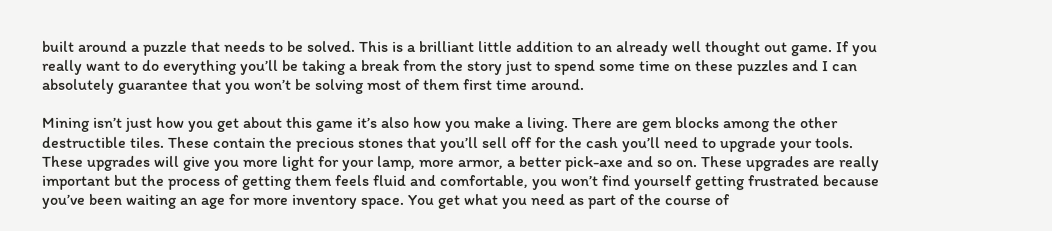built around a puzzle that needs to be solved. This is a brilliant little addition to an already well thought out game. If you really want to do everything you’ll be taking a break from the story just to spend some time on these puzzles and I can absolutely guarantee that you won’t be solving most of them first time around.

Mining isn’t just how you get about this game it’s also how you make a living. There are gem blocks among the other destructible tiles. These contain the precious stones that you’ll sell off for the cash you’ll need to upgrade your tools. These upgrades will give you more light for your lamp, more armor, a better pick-axe and so on. These upgrades are really important but the process of getting them feels fluid and comfortable, you won’t find yourself getting frustrated because you’ve been waiting an age for more inventory space. You get what you need as part of the course of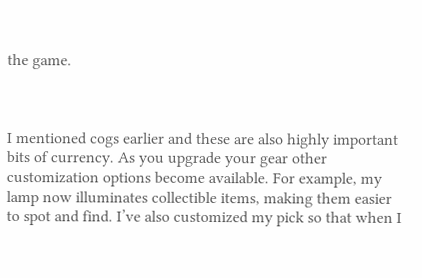the game.



I mentioned cogs earlier and these are also highly important bits of currency. As you upgrade your gear other customization options become available. For example, my lamp now illuminates collectible items, making them easier to spot and find. I’ve also customized my pick so that when I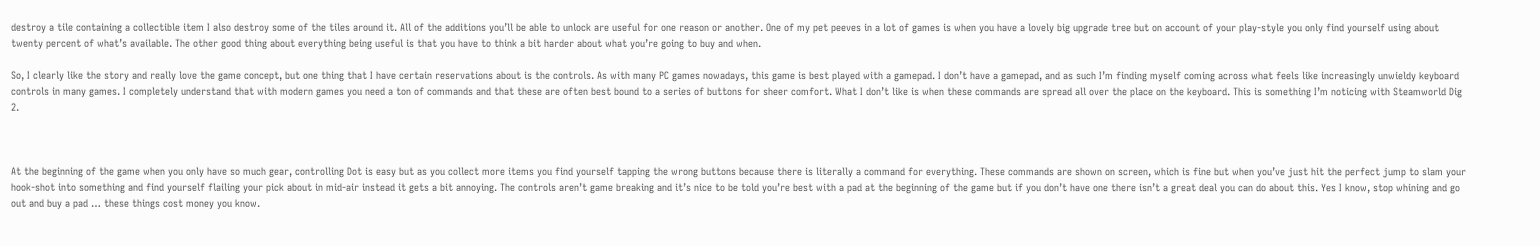destroy a tile containing a collectible item I also destroy some of the tiles around it. All of the additions you’ll be able to unlock are useful for one reason or another. One of my pet peeves in a lot of games is when you have a lovely big upgrade tree but on account of your play-style you only find yourself using about twenty percent of what’s available. The other good thing about everything being useful is that you have to think a bit harder about what you’re going to buy and when.

So, I clearly like the story and really love the game concept, but one thing that I have certain reservations about is the controls. As with many PC games nowadays, this game is best played with a gamepad. I don’t have a gamepad, and as such I’m finding myself coming across what feels like increasingly unwieldy keyboard controls in many games. I completely understand that with modern games you need a ton of commands and that these are often best bound to a series of buttons for sheer comfort. What I don’t like is when these commands are spread all over the place on the keyboard. This is something I’m noticing with Steamworld Dig 2.



At the beginning of the game when you only have so much gear, controlling Dot is easy but as you collect more items you find yourself tapping the wrong buttons because there is literally a command for everything. These commands are shown on screen, which is fine but when you’ve just hit the perfect jump to slam your hook-shot into something and find yourself flailing your pick about in mid-air instead it gets a bit annoying. The controls aren’t game breaking and it’s nice to be told you’re best with a pad at the beginning of the game but if you don’t have one there isn’t a great deal you can do about this. Yes I know, stop whining and go out and buy a pad … these things cost money you know.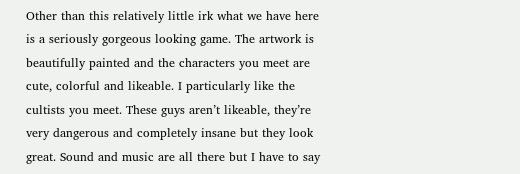Other than this relatively little irk what we have here is a seriously gorgeous looking game. The artwork is beautifully painted and the characters you meet are cute, colorful and likeable. I particularly like the cultists you meet. These guys aren’t likeable, they’re very dangerous and completely insane but they look great. Sound and music are all there but I have to say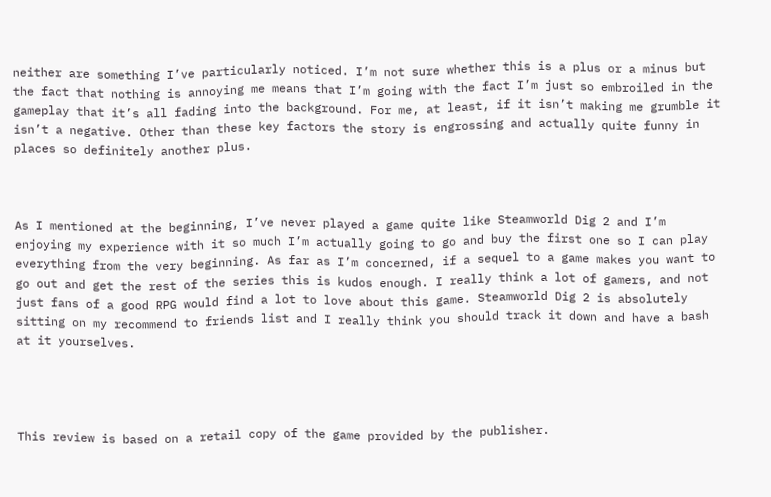neither are something I’ve particularly noticed. I’m not sure whether this is a plus or a minus but the fact that nothing is annoying me means that I’m going with the fact I’m just so embroiled in the gameplay that it’s all fading into the background. For me, at least, if it isn’t making me grumble it isn’t a negative. Other than these key factors the story is engrossing and actually quite funny in places so definitely another plus.



As I mentioned at the beginning, I’ve never played a game quite like Steamworld Dig 2 and I’m enjoying my experience with it so much I’m actually going to go and buy the first one so I can play everything from the very beginning. As far as I’m concerned, if a sequel to a game makes you want to go out and get the rest of the series this is kudos enough. I really think a lot of gamers, and not just fans of a good RPG would find a lot to love about this game. Steamworld Dig 2 is absolutely sitting on my recommend to friends list and I really think you should track it down and have a bash at it yourselves.




This review is based on a retail copy of the game provided by the publisher.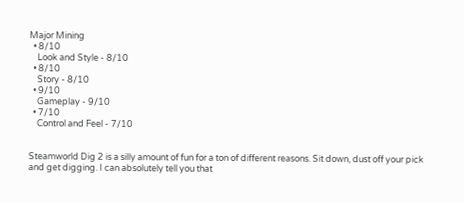Major Mining
  • 8/10
    Look and Style - 8/10
  • 8/10
    Story - 8/10
  • 9/10
    Gameplay - 9/10
  • 7/10
    Control and Feel - 7/10


Steamworld Dig 2 is a silly amount of fun for a ton of different reasons. Sit down, dust off your pick and get digging. I can absolutely tell you that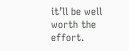it’ll be well worth the effort.